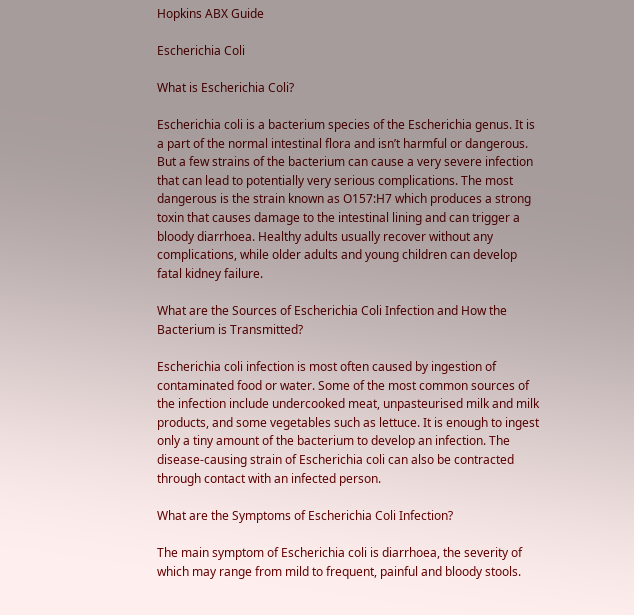Hopkins ABX Guide

Escherichia Coli

What is Escherichia Coli?

Escherichia coli is a bacterium species of the Escherichia genus. It is a part of the normal intestinal flora and isn’t harmful or dangerous. But a few strains of the bacterium can cause a very severe infection that can lead to potentially very serious complications. The most dangerous is the strain known as O157:H7 which produces a strong toxin that causes damage to the intestinal lining and can trigger a bloody diarrhoea. Healthy adults usually recover without any complications, while older adults and young children can develop fatal kidney failure.

What are the Sources of Escherichia Coli Infection and How the Bacterium is Transmitted?

Escherichia coli infection is most often caused by ingestion of contaminated food or water. Some of the most common sources of the infection include undercooked meat, unpasteurised milk and milk products, and some vegetables such as lettuce. It is enough to ingest only a tiny amount of the bacterium to develop an infection. The disease-causing strain of Escherichia coli can also be contracted through contact with an infected person.

What are the Symptoms of Escherichia Coli Infection?

The main symptom of Escherichia coli is diarrhoea, the severity of which may range from mild to frequent, painful and bloody stools.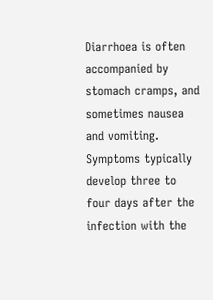Diarrhoea is often accompanied by stomach cramps, and sometimes nausea and vomiting. Symptoms typically develop three to four days after the infection with the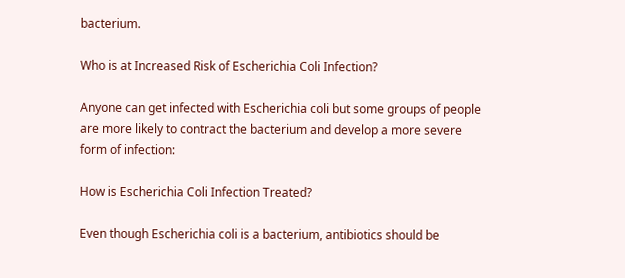bacterium.

Who is at Increased Risk of Escherichia Coli Infection?

Anyone can get infected with Escherichia coli but some groups of people are more likely to contract the bacterium and develop a more severe form of infection:

How is Escherichia Coli Infection Treated?

Even though Escherichia coli is a bacterium, antibiotics should be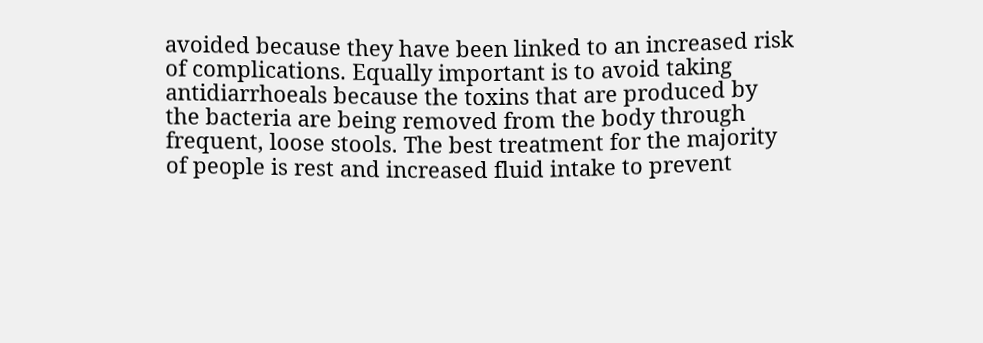avoided because they have been linked to an increased risk of complications. Equally important is to avoid taking antidiarrhoeals because the toxins that are produced by the bacteria are being removed from the body through frequent, loose stools. The best treatment for the majority of people is rest and increased fluid intake to prevent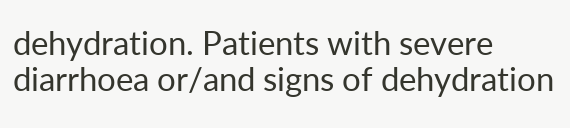dehydration. Patients with severe diarrhoea or/and signs of dehydration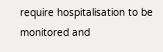require hospitalisation to be monitored and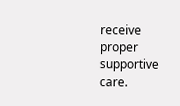receive proper supportive care.